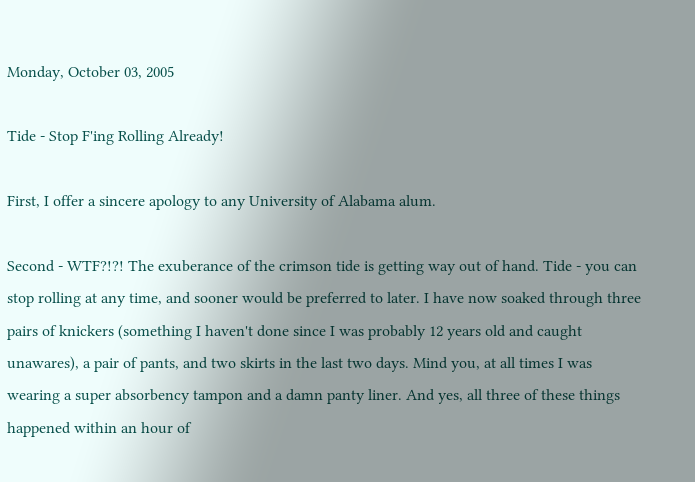Monday, October 03, 2005

Tide - Stop F'ing Rolling Already!

First, I offer a sincere apology to any University of Alabama alum.

Second - WTF?!?! The exuberance of the crimson tide is getting way out of hand. Tide - you can stop rolling at any time, and sooner would be preferred to later. I have now soaked through three pairs of knickers (something I haven't done since I was probably 12 years old and caught unawares), a pair of pants, and two skirts in the last two days. Mind you, at all times I was wearing a super absorbency tampon and a damn panty liner. And yes, all three of these things happened within an hour of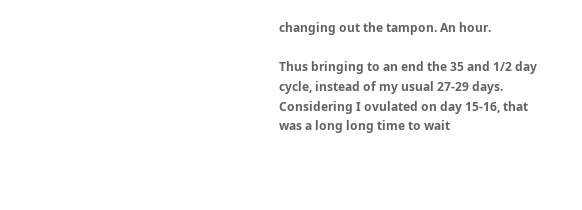changing out the tampon. An hour.

Thus bringing to an end the 35 and 1/2 day cycle, instead of my usual 27-29 days. Considering I ovulated on day 15-16, that was a long long time to wait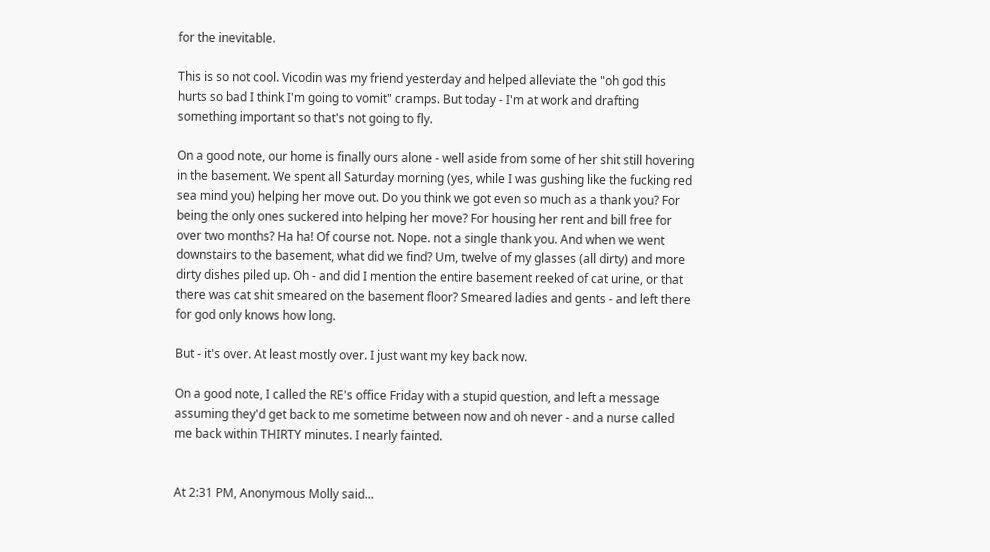for the inevitable.

This is so not cool. Vicodin was my friend yesterday and helped alleviate the "oh god this hurts so bad I think I'm going to vomit" cramps. But today - I'm at work and drafting something important so that's not going to fly.

On a good note, our home is finally ours alone - well aside from some of her shit still hovering in the basement. We spent all Saturday morning (yes, while I was gushing like the fucking red sea mind you) helping her move out. Do you think we got even so much as a thank you? For being the only ones suckered into helping her move? For housing her rent and bill free for over two months? Ha ha! Of course not. Nope. not a single thank you. And when we went downstairs to the basement, what did we find? Um, twelve of my glasses (all dirty) and more dirty dishes piled up. Oh - and did I mention the entire basement reeked of cat urine, or that there was cat shit smeared on the basement floor? Smeared ladies and gents - and left there for god only knows how long.

But - it's over. At least mostly over. I just want my key back now.

On a good note, I called the RE's office Friday with a stupid question, and left a message assuming they'd get back to me sometime between now and oh never - and a nurse called me back within THIRTY minutes. I nearly fainted.


At 2:31 PM, Anonymous Molly said...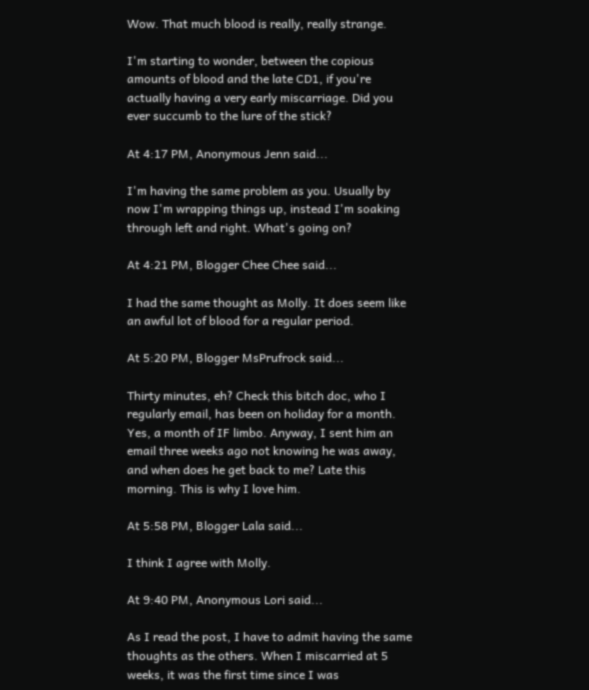Wow. That much blood is really, really strange.

I'm starting to wonder, between the copious amounts of blood and the late CD1, if you're actually having a very early miscarriage. Did you ever succumb to the lure of the stick?

At 4:17 PM, Anonymous Jenn said...

I'm having the same problem as you. Usually by now I'm wrapping things up, instead I'm soaking through left and right. What's going on?

At 4:21 PM, Blogger Chee Chee said...

I had the same thought as Molly. It does seem like an awful lot of blood for a regular period.

At 5:20 PM, Blogger MsPrufrock said...

Thirty minutes, eh? Check this bitch doc, who I regularly email, has been on holiday for a month. Yes, a month of IF limbo. Anyway, I sent him an email three weeks ago not knowing he was away, and when does he get back to me? Late this morning. This is why I love him.

At 5:58 PM, Blogger Lala said...

I think I agree with Molly.

At 9:40 PM, Anonymous Lori said...

As I read the post, I have to admit having the same thoughts as the others. When I miscarried at 5 weeks, it was the first time since I was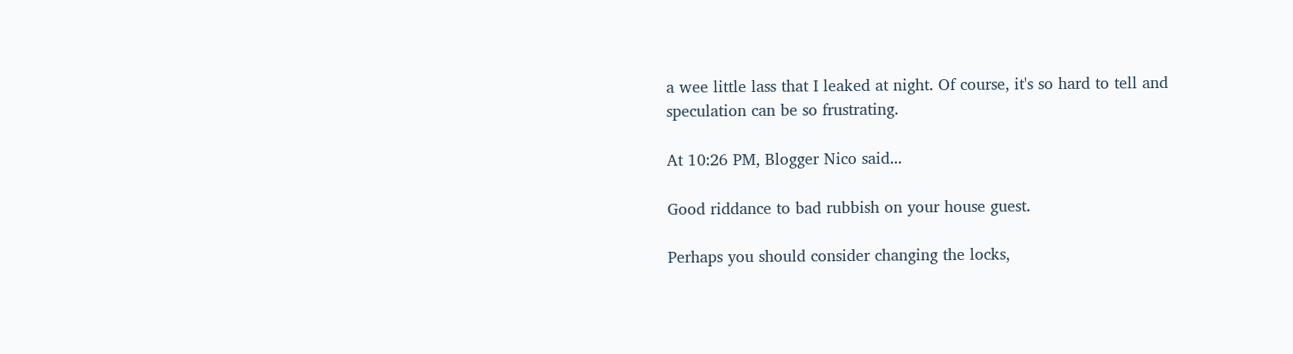a wee little lass that I leaked at night. Of course, it's so hard to tell and speculation can be so frustrating.

At 10:26 PM, Blogger Nico said...

Good riddance to bad rubbish on your house guest.

Perhaps you should consider changing the locks,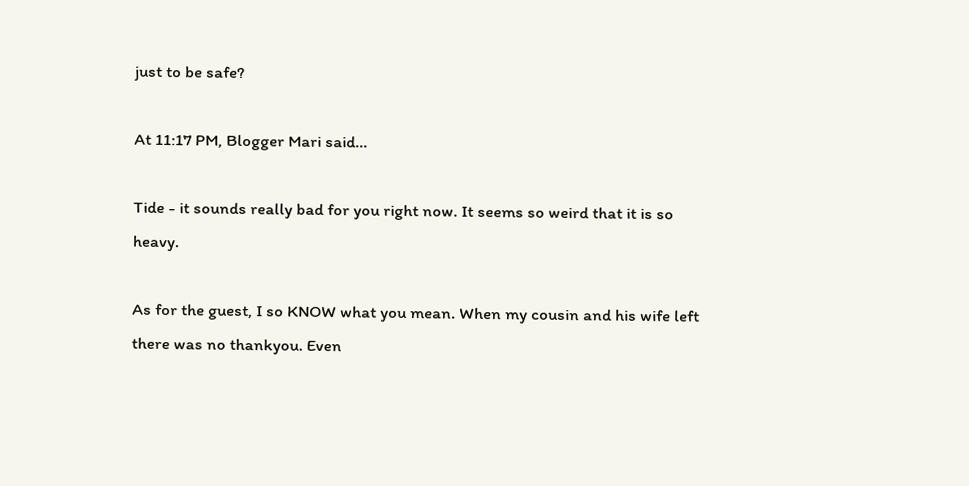just to be safe?

At 11:17 PM, Blogger Mari said...

Tide - it sounds really bad for you right now. It seems so weird that it is so heavy.

As for the guest, I so KNOW what you mean. When my cousin and his wife left there was no thankyou. Even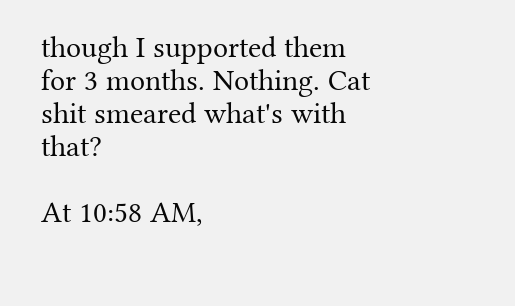though I supported them for 3 months. Nothing. Cat shit smeared what's with that?

At 10:58 AM,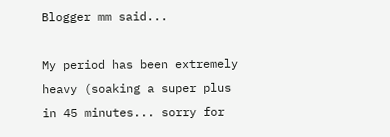Blogger mm said...

My period has been extremely heavy (soaking a super plus in 45 minutes... sorry for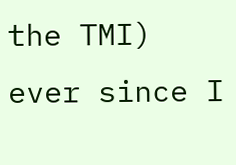the TMI) ever since I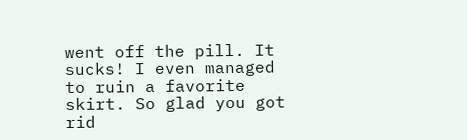went off the pill. It sucks! I even managed to ruin a favorite skirt. So glad you got rid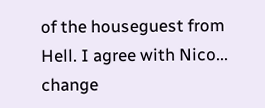of the houseguest from Hell. I agree with Nico... change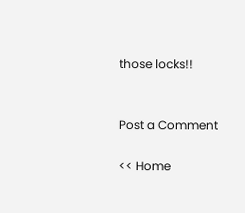those locks!!


Post a Comment

<< Home